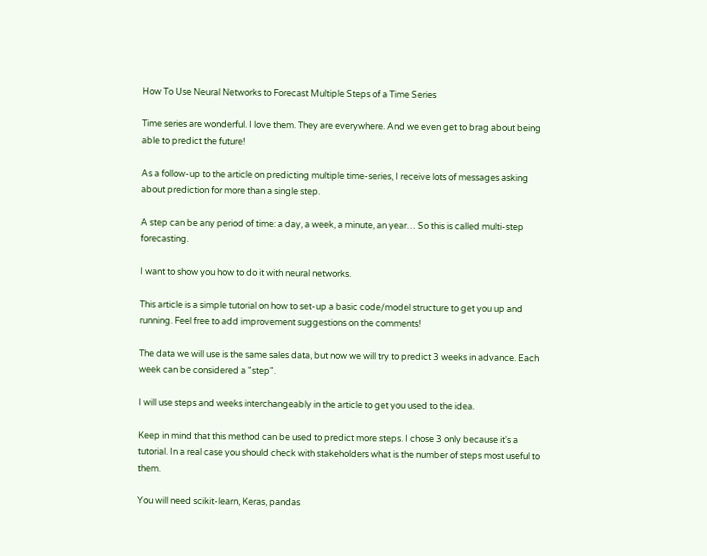How To Use Neural Networks to Forecast Multiple Steps of a Time Series

Time series are wonderful. I love them. They are everywhere. And we even get to brag about being able to predict the future!

As a follow-up to the article on predicting multiple time-series, I receive lots of messages asking about prediction for more than a single step.

A step can be any period of time: a day, a week, a minute, an year… So this is called multi-step forecasting.

I want to show you how to do it with neural networks.

This article is a simple tutorial on how to set-up a basic code/model structure to get you up and running. Feel free to add improvement suggestions on the comments!

The data we will use is the same sales data, but now we will try to predict 3 weeks in advance. Each week can be considered a "step".

I will use steps and weeks interchangeably in the article to get you used to the idea.

Keep in mind that this method can be used to predict more steps. I chose 3 only because it's a tutorial. In a real case you should check with stakeholders what is the number of steps most useful to them.

You will need scikit-learn, Keras, pandas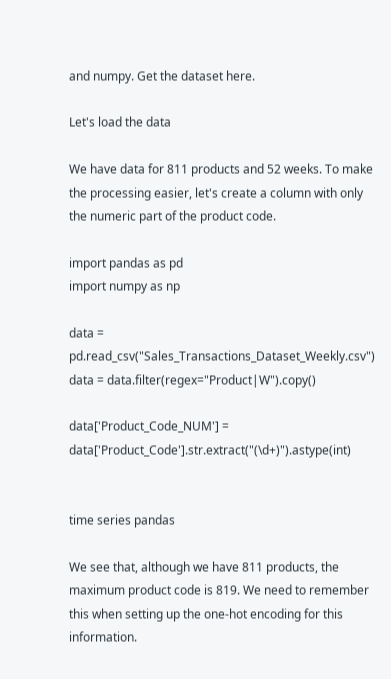and numpy. Get the dataset here.

Let's load the data

We have data for 811 products and 52 weeks. To make the processing easier, let's create a column with only the numeric part of the product code.

import pandas as pd
import numpy as np

data = pd.read_csv("Sales_Transactions_Dataset_Weekly.csv")
data = data.filter(regex="Product|W").copy()

data['Product_Code_NUM'] = data['Product_Code'].str.extract("(\d+)").astype(int)


time series pandas

We see that, although we have 811 products, the maximum product code is 819. We need to remember this when setting up the one-hot encoding for this information.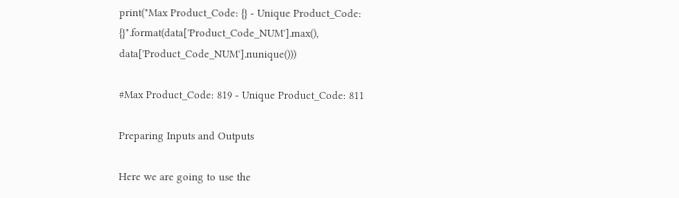print("Max Product_Code: {} - Unique Product_Code: {}".format(data['Product_Code_NUM'].max(), data['Product_Code_NUM'].nunique()))

#Max Product_Code: 819 - Unique Product_Code: 811

Preparing Inputs and Outputs

Here we are going to use the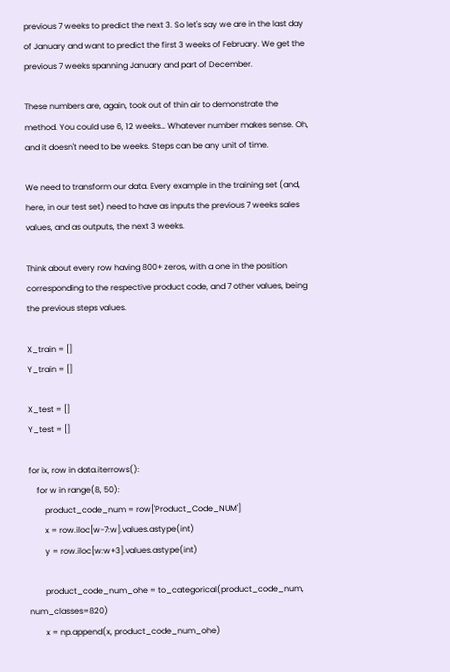previous 7 weeks to predict the next 3. So let's say we are in the last day of January and want to predict the first 3 weeks of February. We get the previous 7 weeks spanning January and part of December.

These numbers are, again, took out of thin air to demonstrate the method. You could use 6, 12 weeks… Whatever number makes sense. Oh, and it doesn't need to be weeks. Steps can be any unit of time.

We need to transform our data. Every example in the training set (and, here, in our test set) need to have as inputs the previous 7 weeks sales values, and as outputs, the next 3 weeks.

Think about every row having 800+ zeros, with a one in the position corresponding to the respective product code, and 7 other values, being the previous steps values.

X_train = []
Y_train = []

X_test = []
Y_test = []

for ix, row in data.iterrows():
    for w in range(8, 50):
        product_code_num = row['Product_Code_NUM']
        x = row.iloc[w-7:w].values.astype(int)
        y = row.iloc[w:w+3].values.astype(int)

        product_code_num_ohe = to_categorical(product_code_num, num_classes=820)
        x = np.append(x, product_code_num_ohe)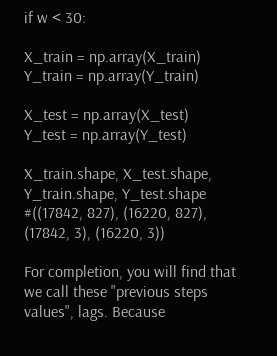if w < 30:

X_train = np.array(X_train)
Y_train = np.array(Y_train)

X_test = np.array(X_test)
Y_test = np.array(Y_test)

X_train.shape, X_test.shape, Y_train.shape, Y_test.shape
#((17842, 827), (16220, 827), (17842, 3), (16220, 3))

For completion, you will find that we call these "previous steps values", lags. Because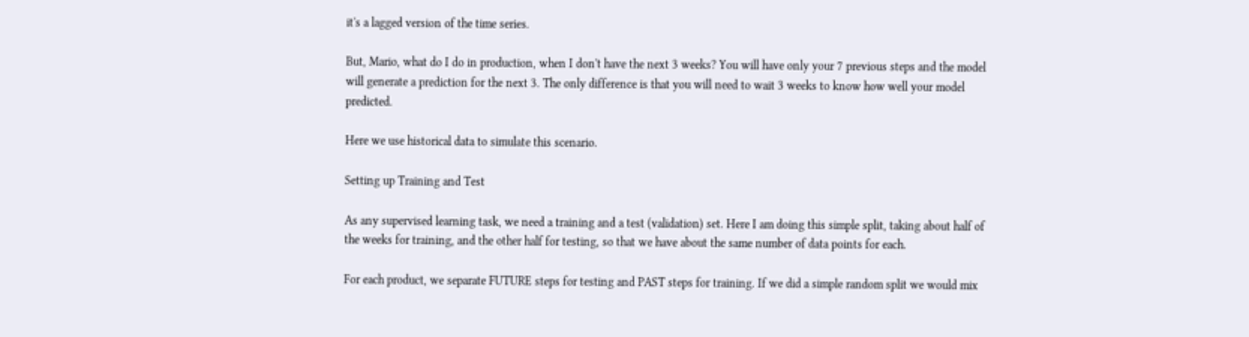it's a lagged version of the time series.

But, Mario, what do I do in production, when I don't have the next 3 weeks? You will have only your 7 previous steps and the model will generate a prediction for the next 3. The only difference is that you will need to wait 3 weeks to know how well your model predicted.

Here we use historical data to simulate this scenario.

Setting up Training and Test

As any supervised learning task, we need a training and a test (validation) set. Here I am doing this simple split, taking about half of the weeks for training, and the other half for testing, so that we have about the same number of data points for each.

For each product, we separate FUTURE steps for testing and PAST steps for training. If we did a simple random split we would mix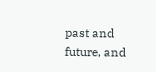past and future, and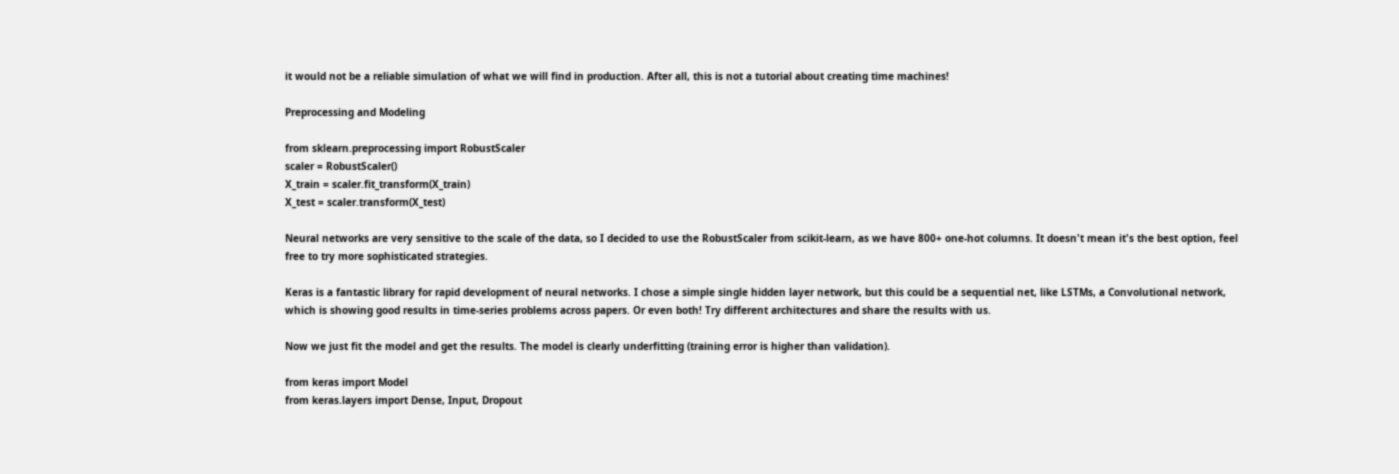it would not be a reliable simulation of what we will find in production. After all, this is not a tutorial about creating time machines!

Preprocessing and Modeling

from sklearn.preprocessing import RobustScaler
scaler = RobustScaler()
X_train = scaler.fit_transform(X_train)
X_test = scaler.transform(X_test)

Neural networks are very sensitive to the scale of the data, so I decided to use the RobustScaler from scikit-learn, as we have 800+ one-hot columns. It doesn't mean it's the best option, feel free to try more sophisticated strategies.

Keras is a fantastic library for rapid development of neural networks. I chose a simple single hidden layer network, but this could be a sequential net, like LSTMs, a Convolutional network, which is showing good results in time-series problems across papers. Or even both! Try different architectures and share the results with us.

Now we just fit the model and get the results. The model is clearly underfitting (training error is higher than validation).

from keras import Model
from keras.layers import Dense, Input, Dropout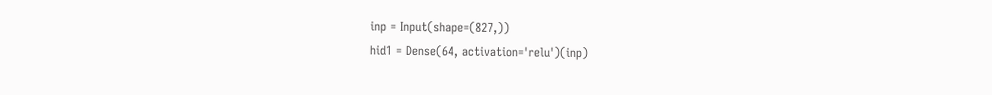inp = Input(shape=(827,))
hid1 = Dense(64, activation='relu')(inp)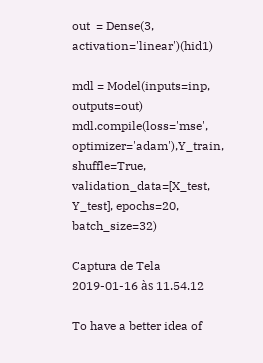out  = Dense(3, activation='linear')(hid1)

mdl = Model(inputs=inp, outputs=out)
mdl.compile(loss='mse', optimizer='adam'),Y_train, shuffle=True, validation_data=[X_test, Y_test], epochs=20, batch_size=32)

Captura de Tela 2019-01-16 às 11.54.12

To have a better idea of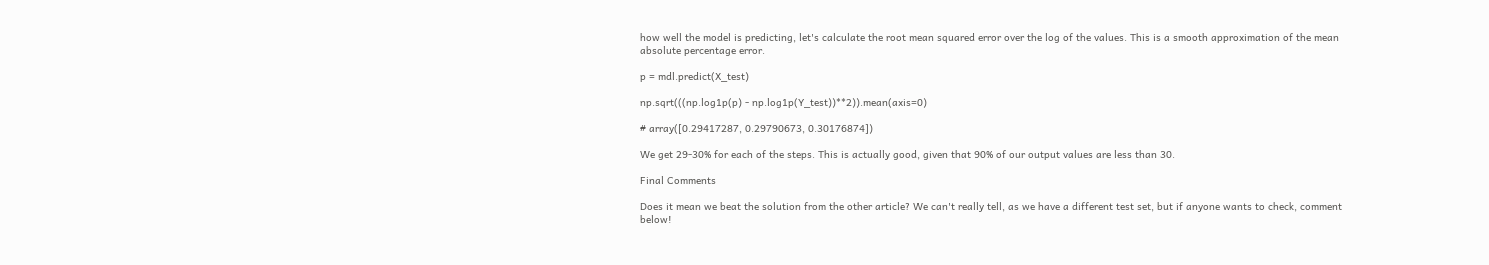how well the model is predicting, let's calculate the root mean squared error over the log of the values. This is a smooth approximation of the mean absolute percentage error.

p = mdl.predict(X_test)

np.sqrt(((np.log1p(p) - np.log1p(Y_test))**2)).mean(axis=0)

# array([0.29417287, 0.29790673, 0.30176874])

We get 29-30% for each of the steps. This is actually good, given that 90% of our output values are less than 30.

Final Comments

Does it mean we beat the solution from the other article? We can't really tell, as we have a different test set, but if anyone wants to check, comment below!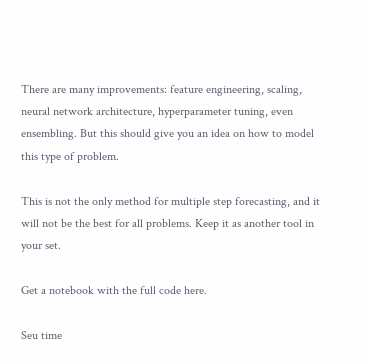There are many improvements: feature engineering, scaling, neural network architecture, hyperparameter tuning, even ensembling. But this should give you an idea on how to model this type of problem.

This is not the only method for multiple step forecasting, and it will not be the best for all problems. Keep it as another tool in your set.

Get a notebook with the full code here.

Seu time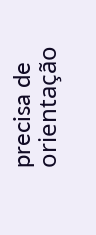precisa de orientação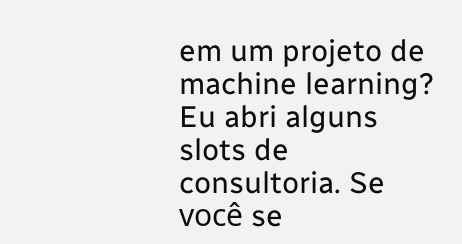em um projeto de machine learning? Eu abri alguns slots de consultoria. Se você se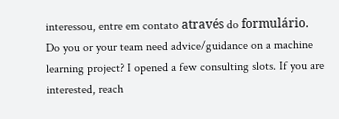interessou, entre em contato através do formulário.
Do you or your team need advice/guidance on a machine learning project? I opened a few consulting slots. If you are interested, reach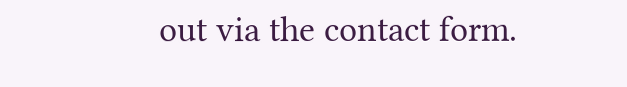out via the contact form.